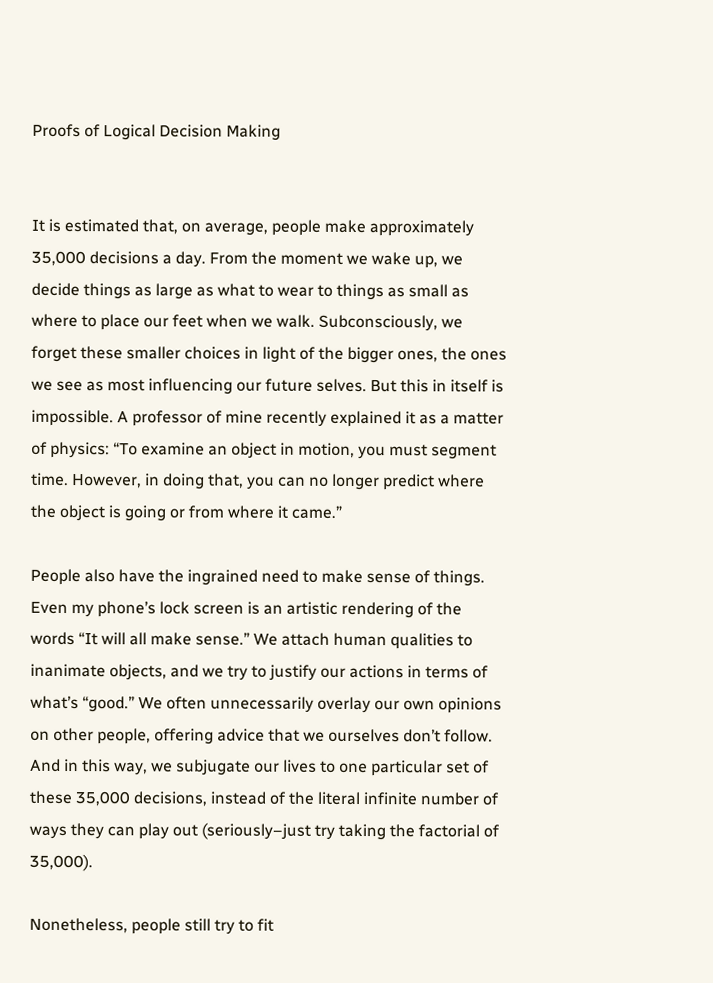Proofs of Logical Decision Making


It is estimated that, on average, people make approximately 35,000 decisions a day. From the moment we wake up, we decide things as large as what to wear to things as small as where to place our feet when we walk. Subconsciously, we forget these smaller choices in light of the bigger ones, the ones we see as most influencing our future selves. But this in itself is impossible. A professor of mine recently explained it as a matter of physics: “To examine an object in motion, you must segment time. However, in doing that, you can no longer predict where the object is going or from where it came.”

People also have the ingrained need to make sense of things. Even my phone’s lock screen is an artistic rendering of the words “It will all make sense.” We attach human qualities to inanimate objects, and we try to justify our actions in terms of what’s “good.” We often unnecessarily overlay our own opinions on other people, offering advice that we ourselves don’t follow. And in this way, we subjugate our lives to one particular set of these 35,000 decisions, instead of the literal infinite number of ways they can play out (seriously–just try taking the factorial of 35,000).

Nonetheless, people still try to fit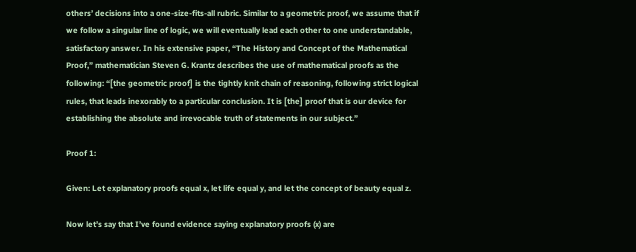others’ decisions into a one-size-fits-all rubric. Similar to a geometric proof, we assume that if we follow a singular line of logic, we will eventually lead each other to one understandable, satisfactory answer. In his extensive paper, “The History and Concept of the Mathematical Proof,” mathematician Steven G. Krantz describes the use of mathematical proofs as the following: “[the geometric proof] is the tightly knit chain of reasoning, following strict logical rules, that leads inexorably to a particular conclusion. It is [the] proof that is our device for establishing the absolute and irrevocable truth of statements in our subject.”

Proof 1:

Given: Let explanatory proofs equal x, let life equal y, and let the concept of beauty equal z.

Now let’s say that I’ve found evidence saying explanatory proofs (x) are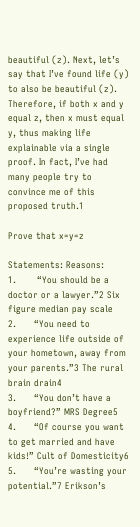beautiful (z). Next, let’s say that I’ve found life (y) to also be beautiful (z). Therefore, if both x and y equal z, then x must equal y, thus making life explainable via a single proof. In fact, I’ve had many people try to convince me of this proposed truth.1

Prove that x=y=z

Statements: Reasons:
1.       “You should be a doctor or a lawyer.”2 Six figure median pay scale
2.      “You need to experience life outside of your hometown, away from your parents.”3 The rural brain drain4
3.      “You don’t have a boyfriend?” MRS Degree5
4.      “Of course you want to get married and have kids!” Cult of Domesticity6
5.      “You’re wasting your potential.”7 Erikson’s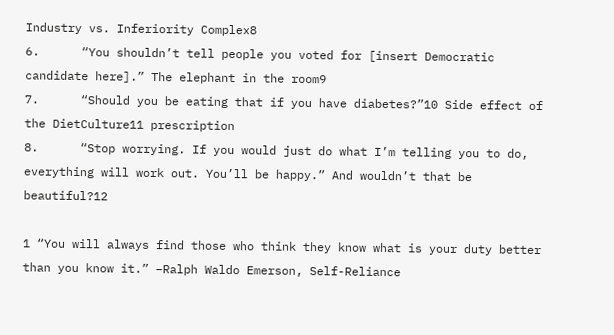Industry vs. Inferiority Complex8
6.      “You shouldn’t tell people you voted for [insert Democratic candidate here].” The elephant in the room9
7.      “Should you be eating that if you have diabetes?”10 Side effect of the DietCulture11 prescription
8.      “Stop worrying. If you would just do what I’m telling you to do, everything will work out. You’ll be happy.” And wouldn’t that be beautiful?12

1 “You will always find those who think they know what is your duty better than you know it.” –Ralph Waldo Emerson, Self-Reliance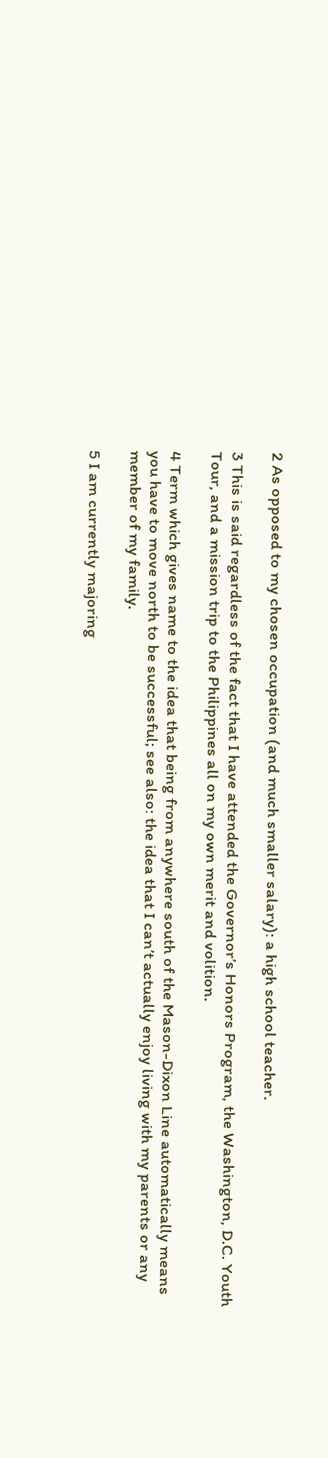2 As opposed to my chosen occupation (and much smaller salary): a high school teacher.

3 This is said regardless of the fact that I have attended the Governor’s Honors Program, the Washington, D.C. Youth Tour, and a mission trip to the Philippines all on my own merit and volition.

4 Term which gives name to the idea that being from anywhere south of the Mason-Dixon Line automatically means you have to move north to be successful; see also: the idea that I can’t actually enjoy living with my parents or any member of my family.

5 I am currently majoring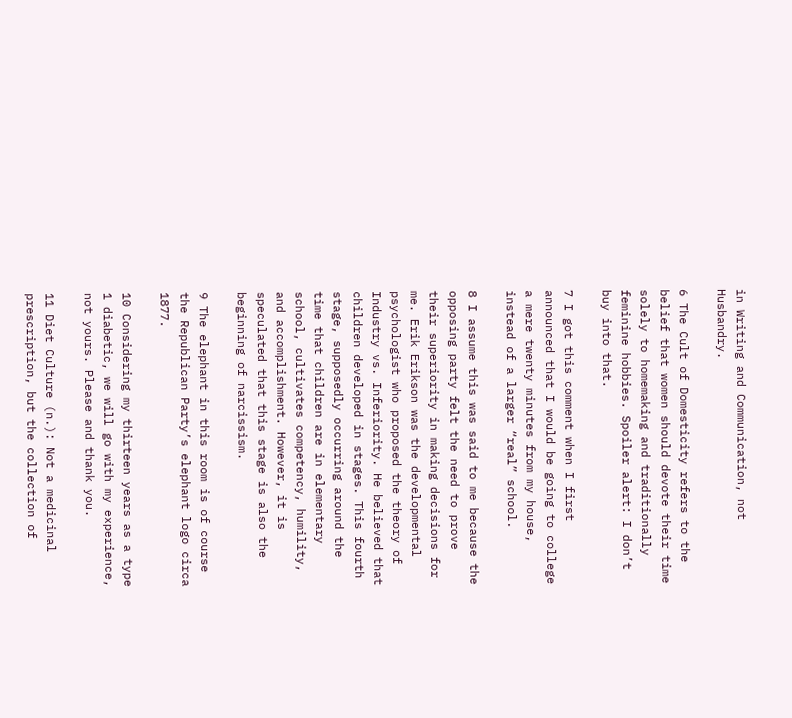in Writing and Communication, not Husbandry.

6 The Cult of Domesticity refers to the belief that women should devote their time solely to homemaking and traditionally feminine hobbies. Spoiler alert: I don’t buy into that.

7 I got this comment when I first announced that I would be going to college a mere twenty minutes from my house, instead of a larger “real” school.

8 I assume this was said to me because the opposing party felt the need to prove their superiority in making decisions for me. Erik Erikson was the developmental psychologist who proposed the theory of Industry vs. Inferiority. He believed that children developed in stages. This fourth stage, supposedly occurring around the time that children are in elementary school, cultivates competency, humility, and accomplishment. However, it is speculated that this stage is also the beginning of narcissism.

9 The elephant in this room is of course the Republican Party’s elephant logo circa 1877.

10 Considering my thirteen years as a type 1 diabetic, we will go with my experience, not yours. Please and thank you.

11 Diet Culture (n.): Not a medicinal prescription, but the collection of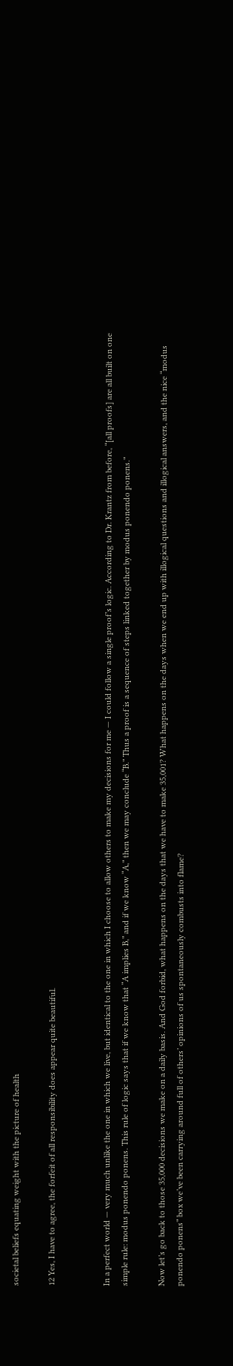societal beliefs equating weight with the picture of health

12 Yes, I have to agree, the forfeit of all responsibility does appear quite beautiful.


In a perfect world — very much unlike the one in which we live, but identical to the one in which I choose to allow others to make my decisions for me — I could follow a single proof’s logic. According to Dr. Krantz from before, “[all proofs] are all built on one simple rule: modus ponendo ponens. This rule of logic says that if we know that “A implies B,” and if we know “A,” then we may conclude “B.” Thus a proof is a sequence of steps linked together by modus ponendo ponens.”

Now let’s go back to those 35,000 decisions we make on a daily basis. And God forbid, what happens on the days that we have to make 35,001? What happens on the days when we end up with illogical questions and illogical answers, and the nice “modus ponendo ponens” box we’ve been carrying around full of others’ opinions of us spontaneously combusts into flame?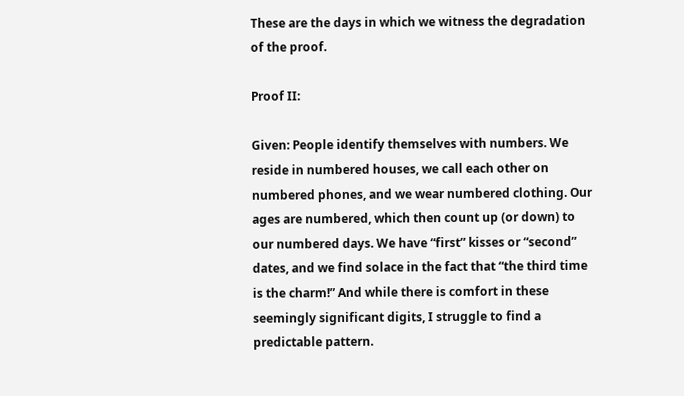These are the days in which we witness the degradation of the proof.

Proof II:

Given: People identify themselves with numbers. We reside in numbered houses, we call each other on numbered phones, and we wear numbered clothing. Our ages are numbered, which then count up (or down) to our numbered days. We have “first” kisses or “second” dates, and we find solace in the fact that “the third time is the charm!” And while there is comfort in these seemingly significant digits, I struggle to find a predictable pattern.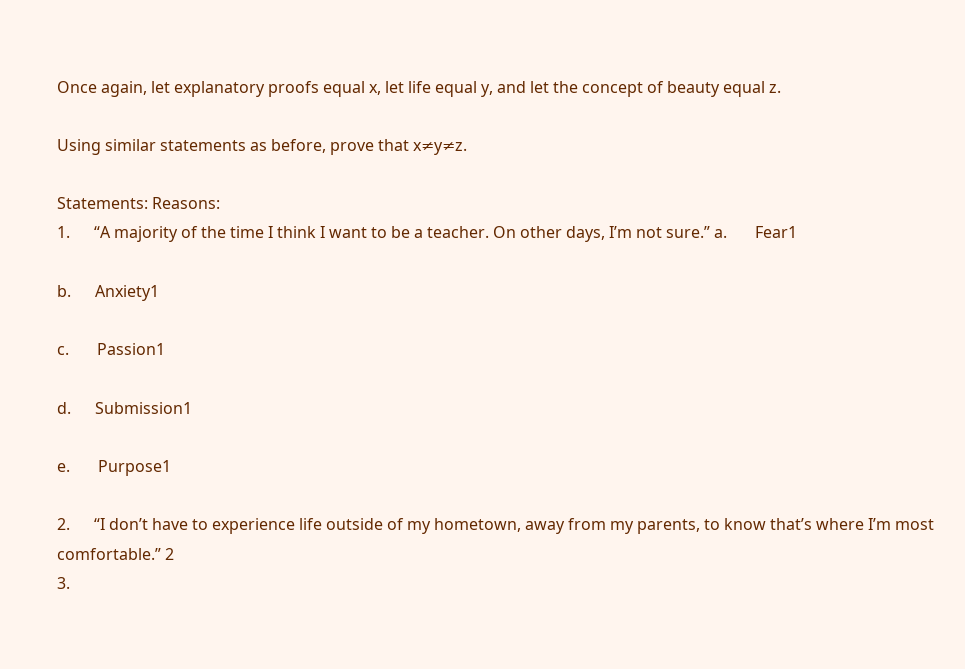Once again, let explanatory proofs equal x, let life equal y, and let the concept of beauty equal z.

Using similar statements as before, prove that x≠y≠z.

Statements: Reasons:
1.      “A majority of the time I think I want to be a teacher. On other days, I’m not sure.” a.       Fear1

b.      Anxiety1

c.       Passion1

d.      Submission1

e.       Purpose1

2.      “I don’t have to experience life outside of my hometown, away from my parents, to know that’s where I’m most comfortable.” 2
3.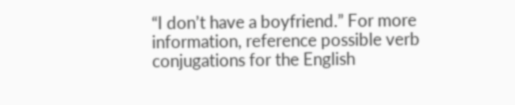“I don’t have a boyfriend.” For more information, reference possible verb conjugations for the English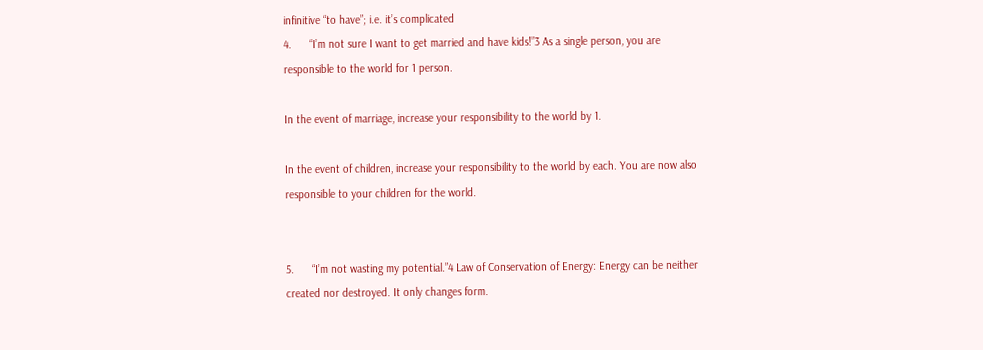infinitive “to have”; i.e. it’s complicated
4.      “I’m not sure I want to get married and have kids!”3 As a single person, you are responsible to the world for 1 person.

In the event of marriage, increase your responsibility to the world by 1.

In the event of children, increase your responsibility to the world by each. You are now also responsible to your children for the world.


5.      “I’m not wasting my potential.”4 Law of Conservation of Energy: Energy can be neither created nor destroyed. It only changes form.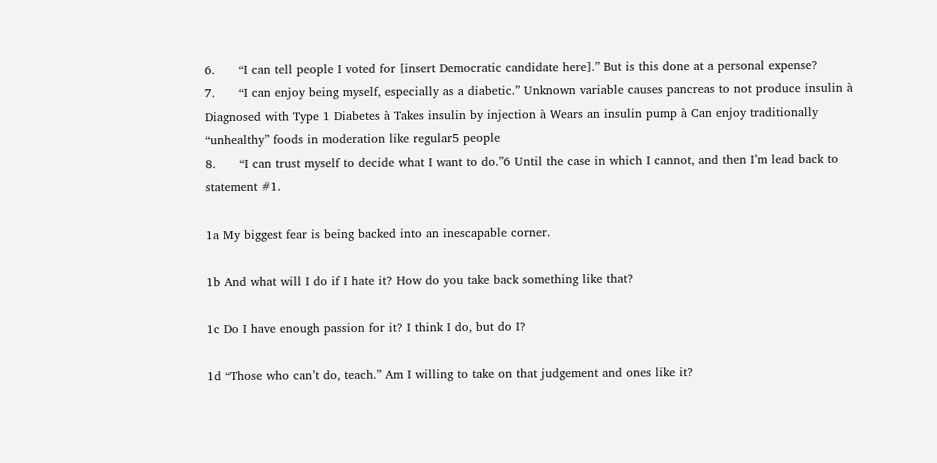6.      “I can tell people I voted for [insert Democratic candidate here].” But is this done at a personal expense?
7.      “I can enjoy being myself, especially as a diabetic.” Unknown variable causes pancreas to not produce insulin à Diagnosed with Type 1 Diabetes à Takes insulin by injection à Wears an insulin pump à Can enjoy traditionally “unhealthy” foods in moderation like regular5 people
8.      “I can trust myself to decide what I want to do.”6 Until the case in which I cannot, and then I’m lead back to statement #1.

1a My biggest fear is being backed into an inescapable corner.

1b And what will I do if I hate it? How do you take back something like that?

1c Do I have enough passion for it? I think I do, but do I?

1d “Those who can’t do, teach.” Am I willing to take on that judgement and ones like it?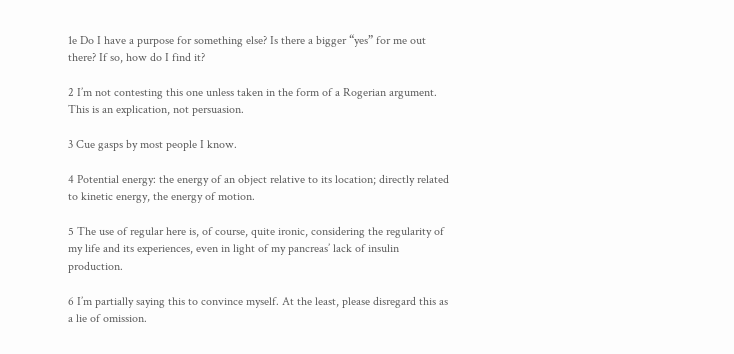1e Do I have a purpose for something else? Is there a bigger “yes” for me out there? If so, how do I find it?

2 I’m not contesting this one unless taken in the form of a Rogerian argument. This is an explication, not persuasion.

3 Cue gasps by most people I know.

4 Potential energy: the energy of an object relative to its location; directly related to kinetic energy, the energy of motion.

5 The use of regular here is, of course, quite ironic, considering the regularity of my life and its experiences, even in light of my pancreas’ lack of insulin production.

6 I’m partially saying this to convince myself. At the least, please disregard this as a lie of omission.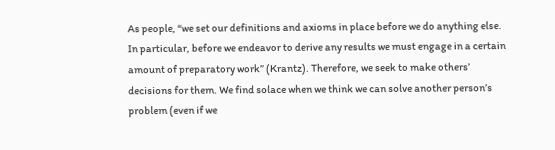As people, “we set our definitions and axioms in place before we do anything else. In particular, before we endeavor to derive any results we must engage in a certain amount of preparatory work” (Krantz). Therefore, we seek to make others’ decisions for them. We find solace when we think we can solve another person’s problem (even if we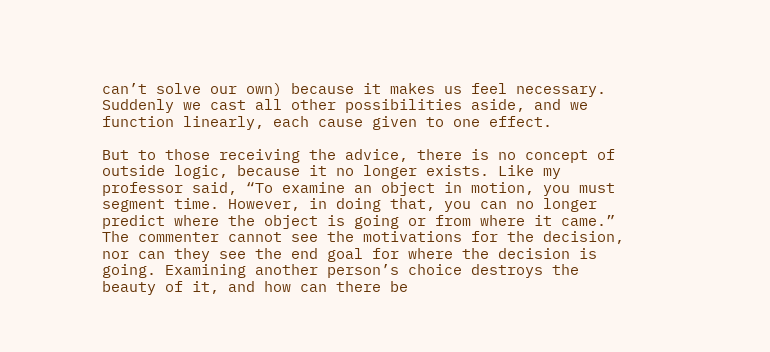can’t solve our own) because it makes us feel necessary. Suddenly we cast all other possibilities aside, and we function linearly, each cause given to one effect.

But to those receiving the advice, there is no concept of outside logic, because it no longer exists. Like my professor said, “To examine an object in motion, you must segment time. However, in doing that, you can no longer predict where the object is going or from where it came.” The commenter cannot see the motivations for the decision, nor can they see the end goal for where the decision is going. Examining another person’s choice destroys the beauty of it, and how can there be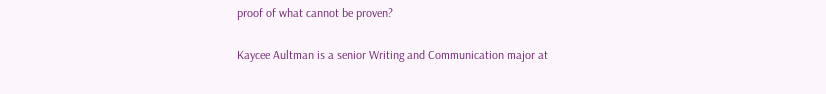proof of what cannot be proven?

Kaycee Aultman is a senior Writing and Communication major at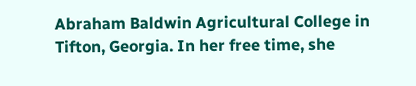Abraham Baldwin Agricultural College in Tifton, Georgia. In her free time, she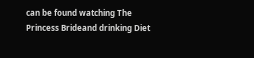can be found watching The Princess Brideand drinking Diet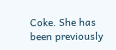Coke. She has been previously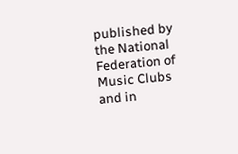published by the National Federation of Music Clubs and in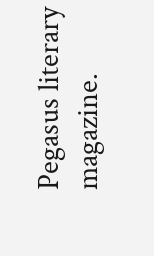Pegasus literary magazine.